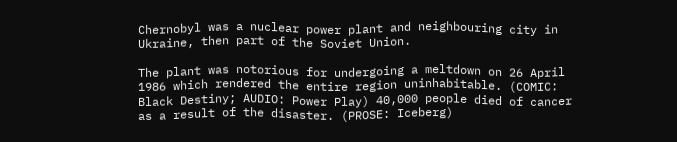Chernobyl was a nuclear power plant and neighbouring city in Ukraine, then part of the Soviet Union.

The plant was notorious for undergoing a meltdown on 26 April 1986 which rendered the entire region uninhabitable. (COMIC: Black Destiny; AUDIO: Power Play) 40,000 people died of cancer as a result of the disaster. (PROSE: Iceberg)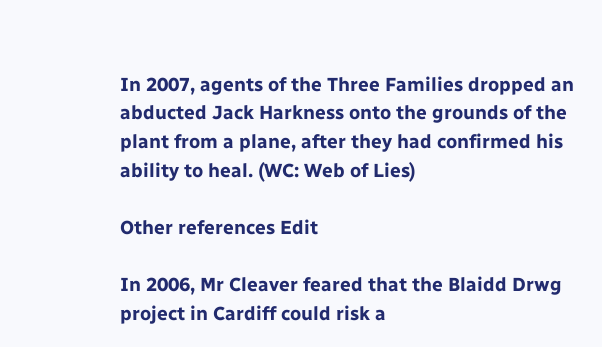In 2007, agents of the Three Families dropped an abducted Jack Harkness onto the grounds of the plant from a plane, after they had confirmed his ability to heal. (WC: Web of Lies)

Other references Edit

In 2006, Mr Cleaver feared that the Blaidd Drwg project in Cardiff could risk a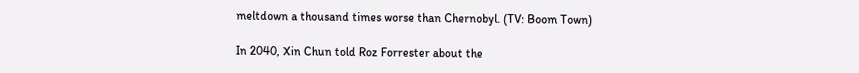meltdown a thousand times worse than Chernobyl. (TV: Boom Town)

In 2040, Xin Chun told Roz Forrester about the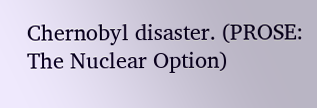Chernobyl disaster. (PROSE: The Nuclear Option)